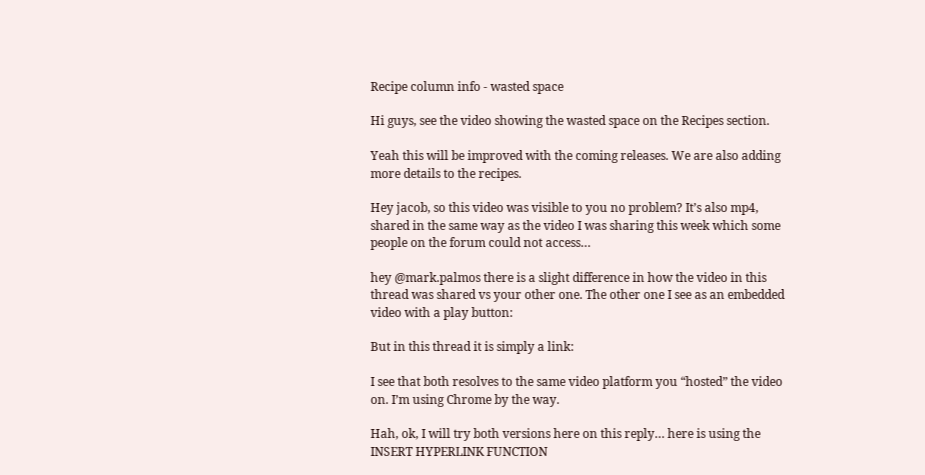Recipe column info - wasted space

Hi guys, see the video showing the wasted space on the Recipes section.

Yeah this will be improved with the coming releases. We are also adding more details to the recipes.

Hey jacob, so this video was visible to you no problem? It’s also mp4, shared in the same way as the video I was sharing this week which some people on the forum could not access…

hey @mark.palmos there is a slight difference in how the video in this thread was shared vs your other one. The other one I see as an embedded video with a play button:

But in this thread it is simply a link:

I see that both resolves to the same video platform you “hosted” the video on. I’m using Chrome by the way.

Hah, ok, I will try both versions here on this reply… here is using the INSERT HYPERLINK FUNCTION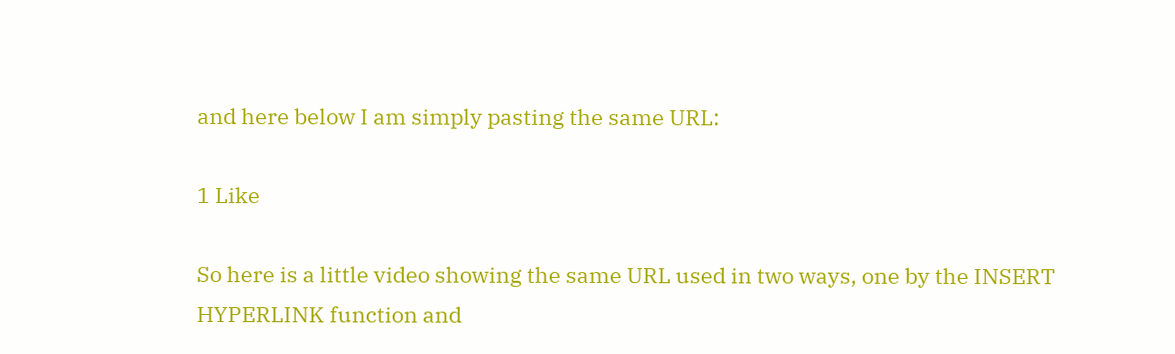and here below I am simply pasting the same URL:

1 Like

So here is a little video showing the same URL used in two ways, one by the INSERT HYPERLINK function and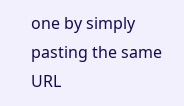one by simply pasting the same URL